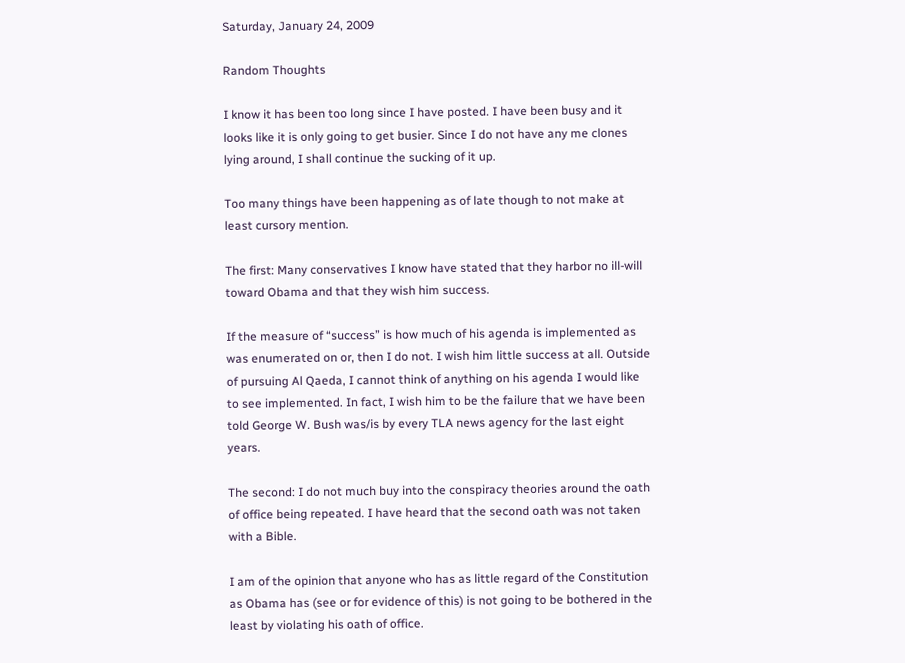Saturday, January 24, 2009

Random Thoughts

I know it has been too long since I have posted. I have been busy and it looks like it is only going to get busier. Since I do not have any me clones lying around, I shall continue the sucking of it up.

Too many things have been happening as of late though to not make at least cursory mention.

The first: Many conservatives I know have stated that they harbor no ill-will toward Obama and that they wish him success.

If the measure of “success” is how much of his agenda is implemented as was enumerated on or, then I do not. I wish him little success at all. Outside of pursuing Al Qaeda, I cannot think of anything on his agenda I would like to see implemented. In fact, I wish him to be the failure that we have been told George W. Bush was/is by every TLA news agency for the last eight years.

The second: I do not much buy into the conspiracy theories around the oath of office being repeated. I have heard that the second oath was not taken with a Bible.

I am of the opinion that anyone who has as little regard of the Constitution as Obama has (see or for evidence of this) is not going to be bothered in the least by violating his oath of office.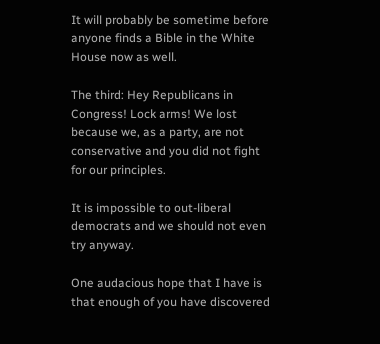It will probably be sometime before anyone finds a Bible in the White House now as well.

The third: Hey Republicans in Congress! Lock arms! We lost because we, as a party, are not conservative and you did not fight for our principles.

It is impossible to out-liberal democrats and we should not even try anyway.

One audacious hope that I have is that enough of you have discovered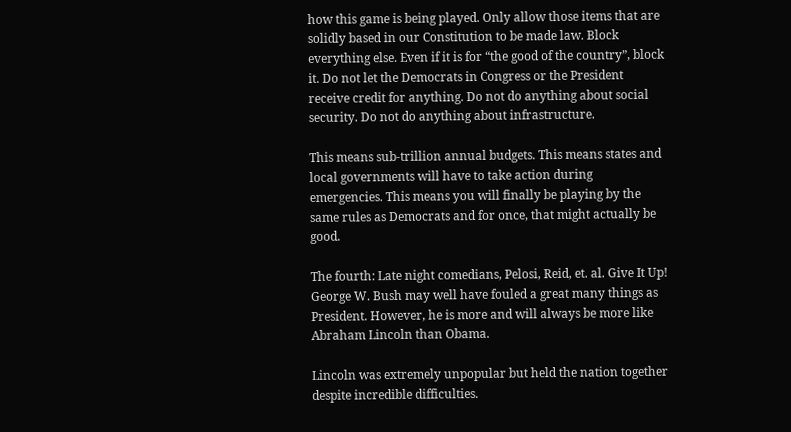how this game is being played. Only allow those items that are solidly based in our Constitution to be made law. Block everything else. Even if it is for “the good of the country”, block it. Do not let the Democrats in Congress or the President receive credit for anything. Do not do anything about social security. Do not do anything about infrastructure.

This means sub-trillion annual budgets. This means states and local governments will have to take action during emergencies. This means you will finally be playing by the same rules as Democrats and for once, that might actually be good.

The fourth: Late night comedians, Pelosi, Reid, et. al. Give It Up! George W. Bush may well have fouled a great many things as President. However, he is more and will always be more like Abraham Lincoln than Obama.

Lincoln was extremely unpopular but held the nation together despite incredible difficulties.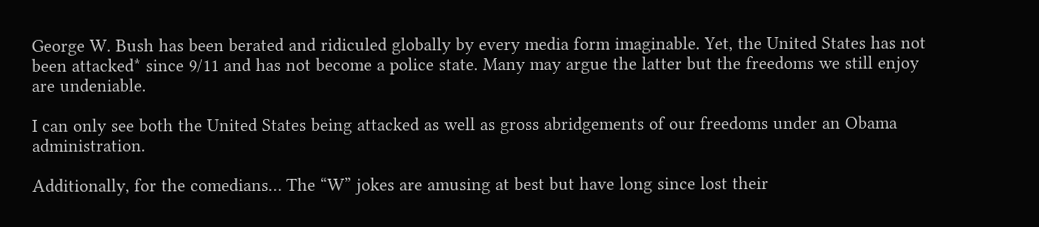George W. Bush has been berated and ridiculed globally by every media form imaginable. Yet, the United States has not been attacked* since 9/11 and has not become a police state. Many may argue the latter but the freedoms we still enjoy are undeniable.

I can only see both the United States being attacked as well as gross abridgements of our freedoms under an Obama administration.

Additionally, for the comedians… The “W” jokes are amusing at best but have long since lost their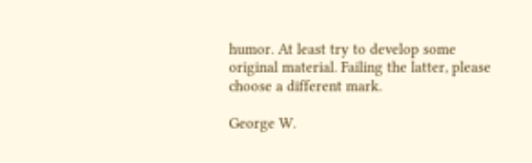humor. At least try to develop some original material. Failing the latter, please choose a different mark.

George W.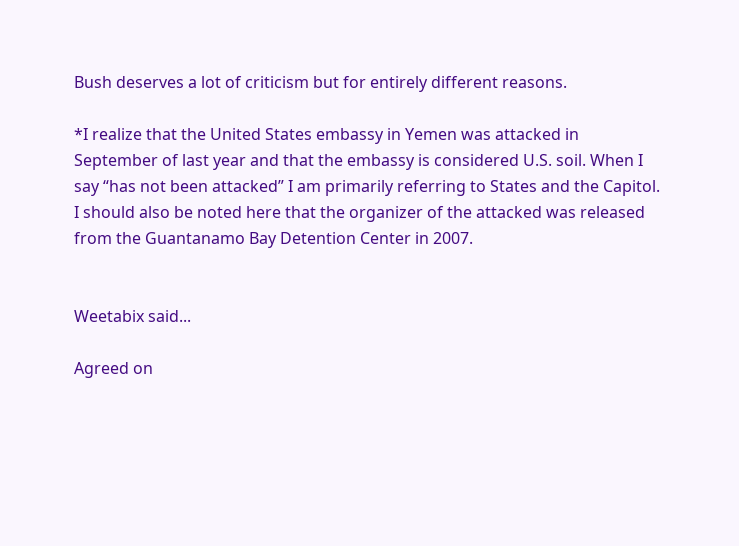Bush deserves a lot of criticism but for entirely different reasons.

*I realize that the United States embassy in Yemen was attacked in September of last year and that the embassy is considered U.S. soil. When I say “has not been attacked” I am primarily referring to States and the Capitol. I should also be noted here that the organizer of the attacked was released from the Guantanamo Bay Detention Center in 2007.


Weetabix said...

Agreed on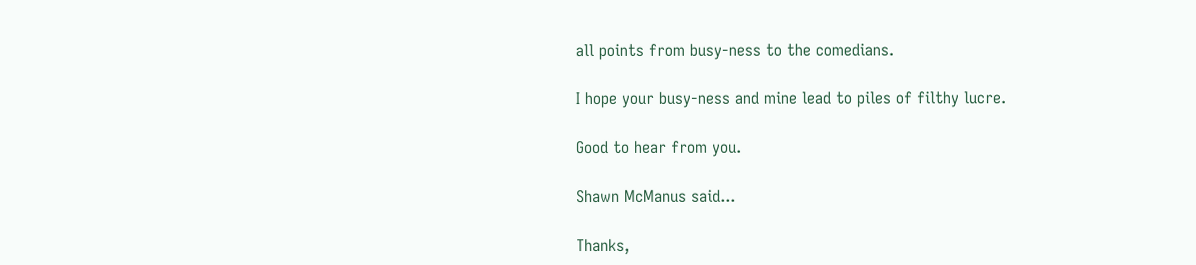all points from busy-ness to the comedians.

I hope your busy-ness and mine lead to piles of filthy lucre.

Good to hear from you.

Shawn McManus said...

Thanks,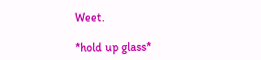Weet.

*hold up glass*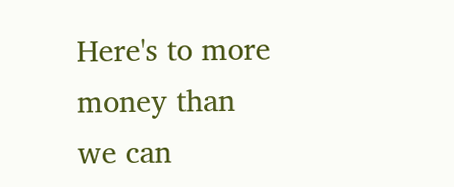Here's to more money than we can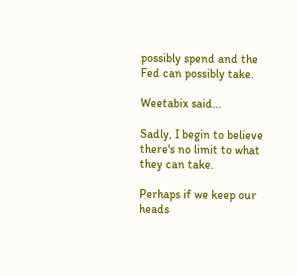possibly spend and the Fed can possibly take.

Weetabix said...

Sadly, I begin to believe there's no limit to what they can take.

Perhaps if we keep our heads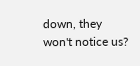down, they won't notice us?